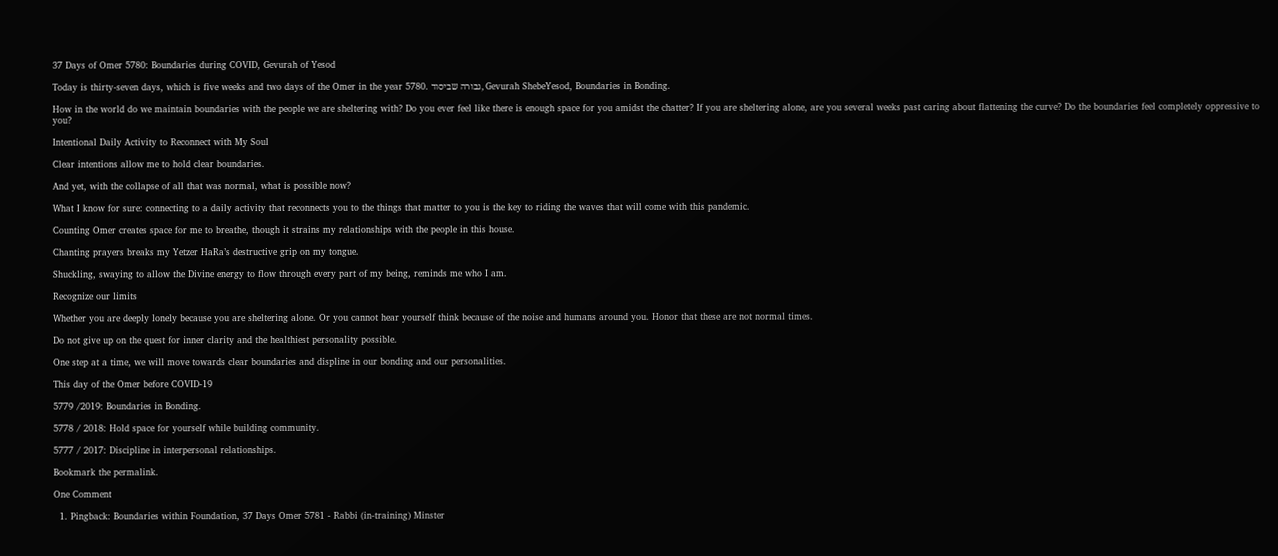37 Days of Omer 5780: Boundaries during COVID, Gevurah of Yesod

Today is thirty-seven days, which is five weeks and two days of the Omer in the year 5780. גבורה שביסוד, Gevurah ShebeYesod, Boundaries in Bonding.

How in the world do we maintain boundaries with the people we are sheltering with? Do you ever feel like there is enough space for you amidst the chatter? If you are sheltering alone, are you several weeks past caring about flattening the curve? Do the boundaries feel completely oppressive to you?

Intentional Daily Activity to Reconnect with My Soul

Clear intentions allow me to hold clear boundaries.

And yet, with the collapse of all that was normal, what is possible now?

What I know for sure: connecting to a daily activity that reconnects you to the things that matter to you is the key to riding the waves that will come with this pandemic.

Counting Omer creates space for me to breathe, though it strains my relationships with the people in this house.

Chanting prayers breaks my Yetzer HaRa’s destructive grip on my tongue.

Shuckling, swaying to allow the Divine energy to flow through every part of my being, reminds me who I am.

Recognize our limits

Whether you are deeply lonely because you are sheltering alone. Or you cannot hear yourself think because of the noise and humans around you. Honor that these are not normal times.

Do not give up on the quest for inner clarity and the healthiest personality possible.

One step at a time, we will move towards clear boundaries and displine in our bonding and our personalities.

This day of the Omer before COVID-19

5779 /2019: Boundaries in Bonding.

5778 / 2018: Hold space for yourself while building community.

5777 / 2017: Discipline in interpersonal relationships.

Bookmark the permalink.

One Comment

  1. Pingback: Boundaries within Foundation, 37 Days Omer 5781 - Rabbi (in-training) Minster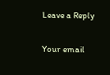Leave a Reply

Your email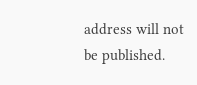address will not be published.